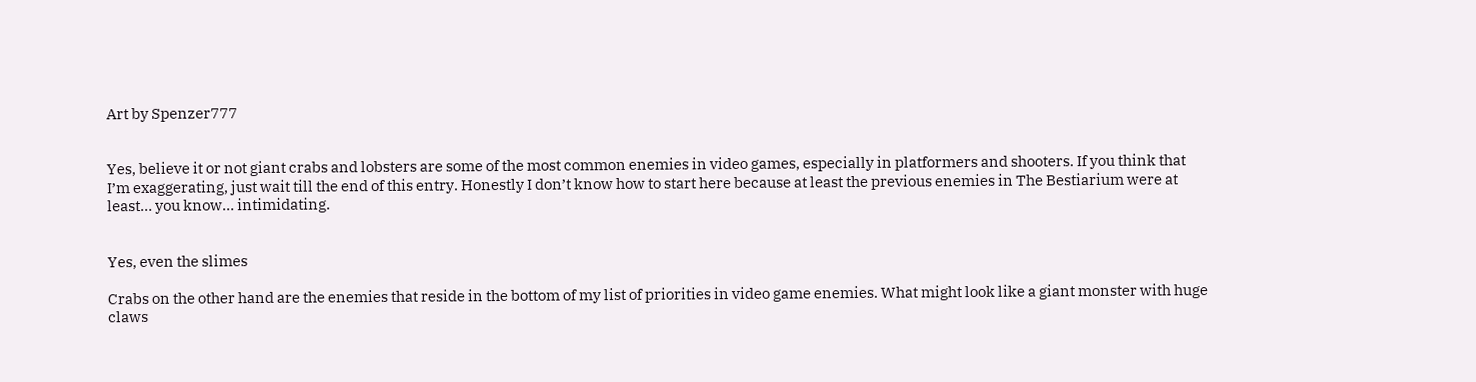Art by Spenzer777


Yes, believe it or not giant crabs and lobsters are some of the most common enemies in video games, especially in platformers and shooters. If you think that I’m exaggerating, just wait till the end of this entry. Honestly I don’t know how to start here because at least the previous enemies in The Bestiarium were at least… you know… intimidating.


Yes, even the slimes

Crabs on the other hand are the enemies that reside in the bottom of my list of priorities in video game enemies. What might look like a giant monster with huge claws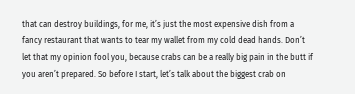that can destroy buildings, for me, it’s just the most expensive dish from a fancy restaurant that wants to tear my wallet from my cold dead hands. Don’t let that my opinion fool you, because crabs can be a really big pain in the butt if you aren’t prepared. So before I start, let’s talk about the biggest crab on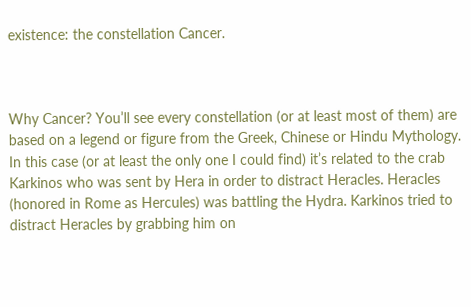existence: the constellation Cancer.



Why Cancer? You’ll see every constellation (or at least most of them) are based on a legend or figure from the Greek, Chinese or Hindu Mythology. In this case (or at least the only one I could find) it’s related to the crab Karkinos who was sent by Hera in order to distract Heracles. Heracles (honored in Rome as Hercules) was battling the Hydra. Karkinos tried to distract Heracles by grabbing him on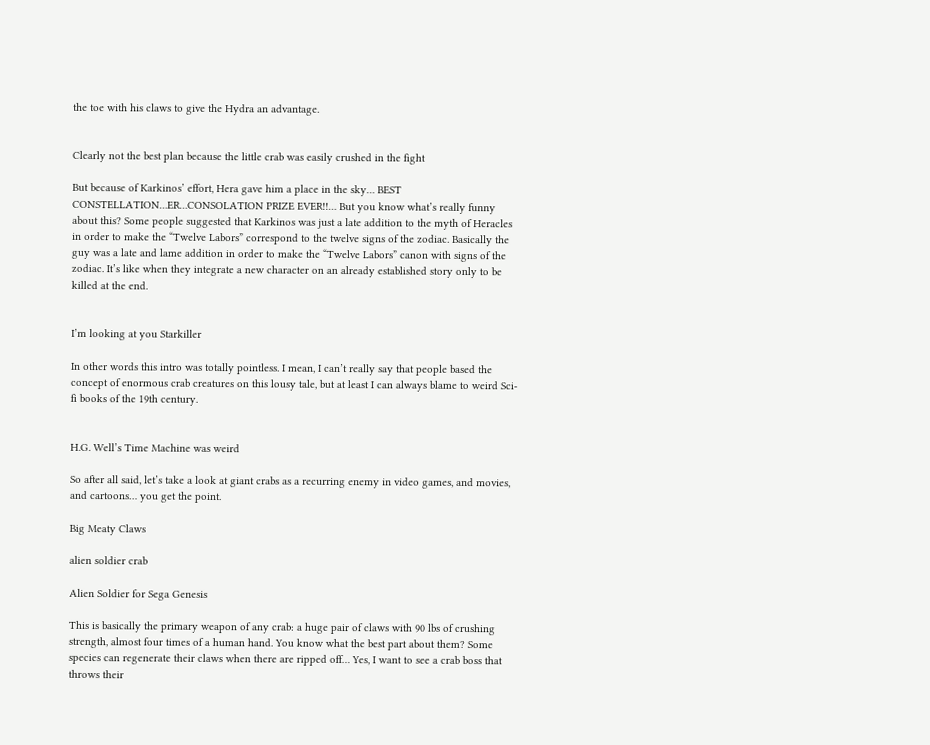the toe with his claws to give the Hydra an advantage.


Clearly not the best plan because the little crab was easily crushed in the fight

But because of Karkinos’ effort, Hera gave him a place in the sky… BEST CONSTELLATION…ER…CONSOLATION PRIZE EVER!!… But you know what’s really funny about this? Some people suggested that Karkinos was just a late addition to the myth of Heracles in order to make the “Twelve Labors” correspond to the twelve signs of the zodiac. Basically the guy was a late and lame addition in order to make the “Twelve Labors” canon with signs of the zodiac. It’s like when they integrate a new character on an already established story only to be killed at the end.


I’m looking at you Starkiller

In other words this intro was totally pointless. I mean, I can’t really say that people based the concept of enormous crab creatures on this lousy tale, but at least I can always blame to weird Sci-fi books of the 19th century.


H.G. Well’s Time Machine was weird

So after all said, let’s take a look at giant crabs as a recurring enemy in video games, and movies, and cartoons… you get the point.

Big Meaty Claws

alien soldier crab

Alien Soldier for Sega Genesis

This is basically the primary weapon of any crab: a huge pair of claws with 90 lbs of crushing strength, almost four times of a human hand. You know what the best part about them? Some species can regenerate their claws when there are ripped off… Yes, I want to see a crab boss that throws their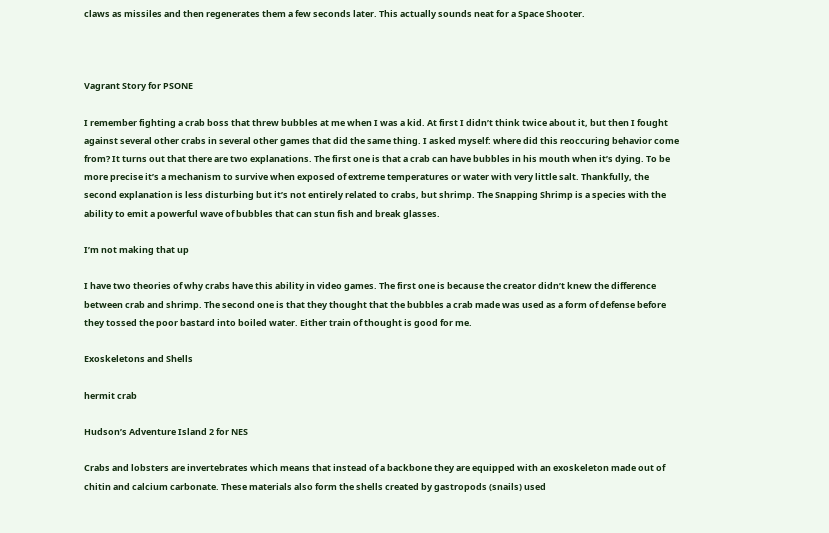claws as missiles and then regenerates them a few seconds later. This actually sounds neat for a Space Shooter.



Vagrant Story for PSONE

I remember fighting a crab boss that threw bubbles at me when I was a kid. At first I didn’t think twice about it, but then I fought against several other crabs in several other games that did the same thing. I asked myself: where did this reoccuring behavior come from? It turns out that there are two explanations. The first one is that a crab can have bubbles in his mouth when it’s dying. To be more precise it’s a mechanism to survive when exposed of extreme temperatures or water with very little salt. Thankfully, the second explanation is less disturbing but it’s not entirely related to crabs, but shrimp. The Snapping Shrimp is a species with the ability to emit a powerful wave of bubbles that can stun fish and break glasses.

I’m not making that up

I have two theories of why crabs have this ability in video games. The first one is because the creator didn’t knew the difference between crab and shrimp. The second one is that they thought that the bubbles a crab made was used as a form of defense before they tossed the poor bastard into boiled water. Either train of thought is good for me.

Exoskeletons and Shells

hermit crab

Hudson’s Adventure Island 2 for NES

Crabs and lobsters are invertebrates which means that instead of a backbone they are equipped with an exoskeleton made out of chitin and calcium carbonate. These materials also form the shells created by gastropods (snails) used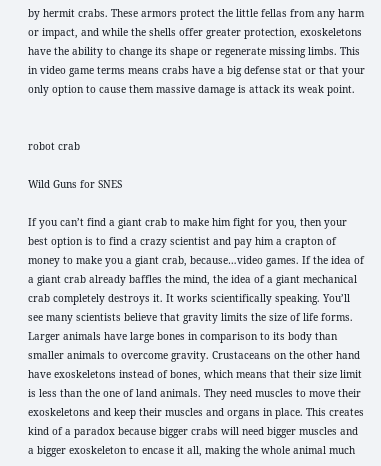by hermit crabs. These armors protect the little fellas from any harm or impact, and while the shells offer greater protection, exoskeletons have the ability to change its shape or regenerate missing limbs. This in video game terms means crabs have a big defense stat or that your only option to cause them massive damage is attack its weak point.


robot crab

Wild Guns for SNES

If you can’t find a giant crab to make him fight for you, then your best option is to find a crazy scientist and pay him a crapton of money to make you a giant crab, because…video games. If the idea of a giant crab already baffles the mind, the idea of a giant mechanical crab completely destroys it. It works scientifically speaking. You’ll see many scientists believe that gravity limits the size of life forms. Larger animals have large bones in comparison to its body than smaller animals to overcome gravity. Crustaceans on the other hand have exoskeletons instead of bones, which means that their size limit is less than the one of land animals. They need muscles to move their exoskeletons and keep their muscles and organs in place. This creates kind of a paradox because bigger crabs will need bigger muscles and a bigger exoskeleton to encase it all, making the whole animal much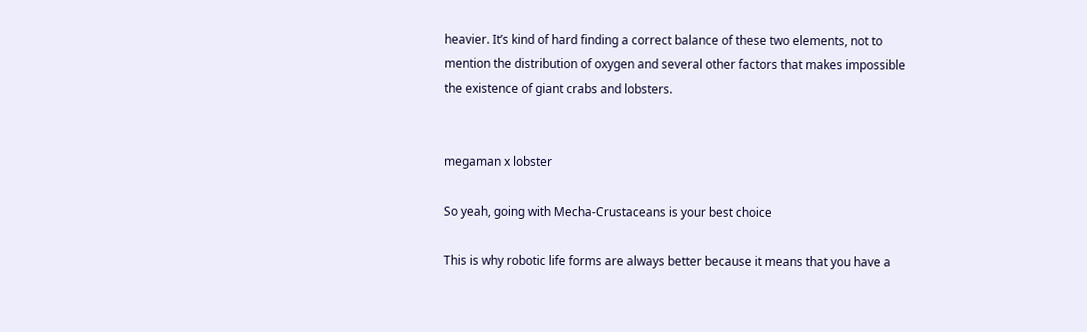heavier. It’s kind of hard finding a correct balance of these two elements, not to mention the distribution of oxygen and several other factors that makes impossible the existence of giant crabs and lobsters.


megaman x lobster

So yeah, going with Mecha-Crustaceans is your best choice

This is why robotic life forms are always better because it means that you have a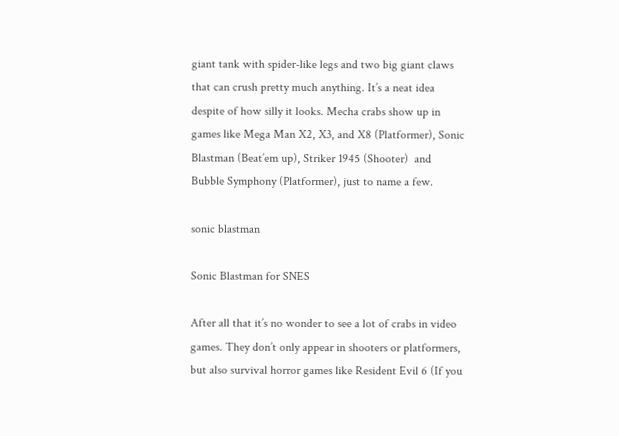giant tank with spider-like legs and two big giant claws that can crush pretty much anything. It’s a neat idea despite of how silly it looks. Mecha crabs show up in games like Mega Man X2, X3, and X8 (Platformer), Sonic Blastman (Beat’em up), Striker 1945 (Shooter)  and Bubble Symphony (Platformer), just to name a few.

sonic blastman

Sonic Blastman for SNES

After all that it’s no wonder to see a lot of crabs in video games. They don’t only appear in shooters or platformers, but also survival horror games like Resident Evil 6 (If you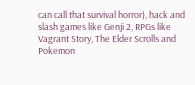can call that survival horror), hack and slash games like Genji 2, RPGs like Vagrant Story, The Elder Scrolls and Pokemon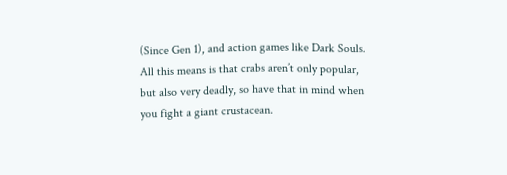(Since Gen 1), and action games like Dark Souls. All this means is that crabs aren’t only popular, but also very deadly, so have that in mind when you fight a giant crustacean.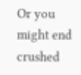Or you might end crushed